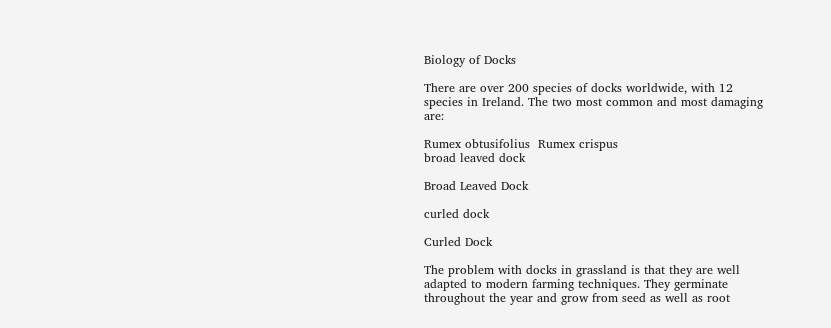Biology of Docks

There are over 200 species of docks worldwide, with 12 species in Ireland. The two most common and most damaging are:

Rumex obtusifolius  Rumex crispus
broad leaved dock

Broad Leaved Dock

curled dock

Curled Dock

The problem with docks in grassland is that they are well adapted to modern farming techniques. They germinate throughout the year and grow from seed as well as root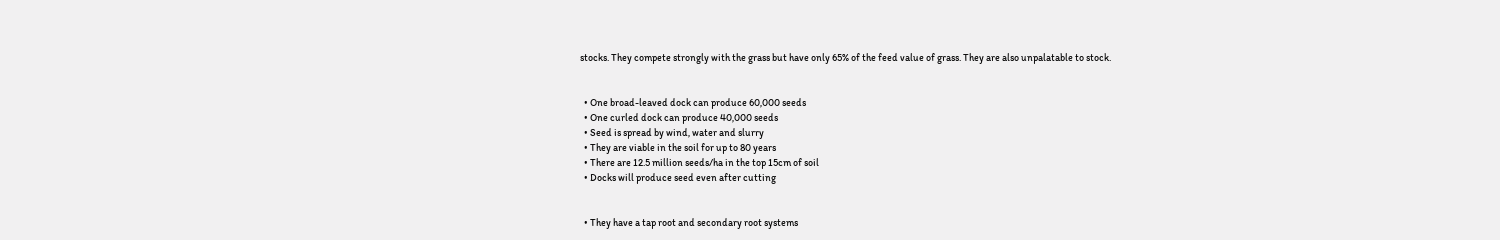stocks. They compete strongly with the grass but have only 65% of the feed value of grass. They are also unpalatable to stock.


  • One broad-leaved dock can produce 60,000 seeds
  • One curled dock can produce 40,000 seeds
  • Seed is spread by wind, water and slurry
  • They are viable in the soil for up to 80 years
  • There are 12.5 million seeds/ha in the top 15cm of soil
  • Docks will produce seed even after cutting


  • They have a tap root and secondary root systems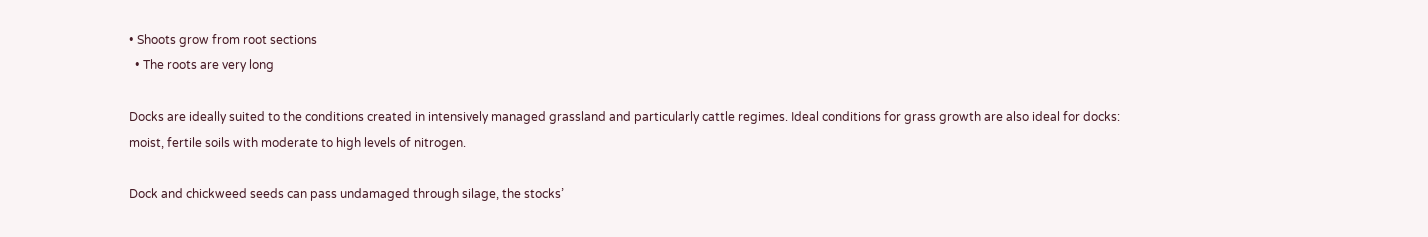• Shoots grow from root sections
  • The roots are very long

Docks are ideally suited to the conditions created in intensively managed grassland and particularly cattle regimes. Ideal conditions for grass growth are also ideal for docks: moist, fertile soils with moderate to high levels of nitrogen.

Dock and chickweed seeds can pass undamaged through silage, the stocks’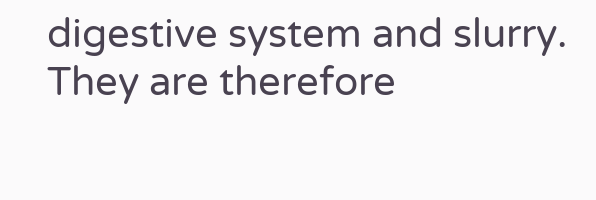digestive system and slurry. They are therefore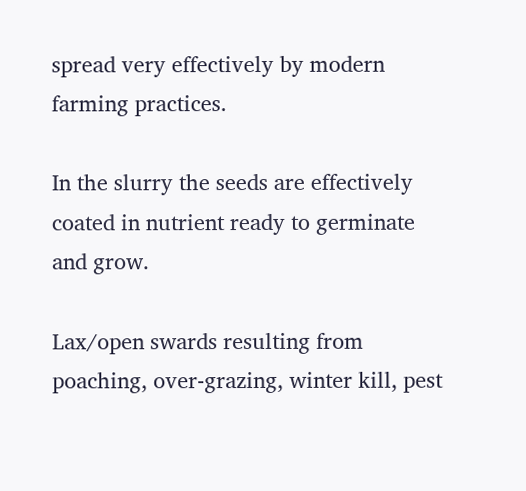spread very effectively by modern farming practices.

In the slurry the seeds are effectively coated in nutrient ready to germinate and grow.

Lax/open swards resulting from poaching, over-grazing, winter kill, pest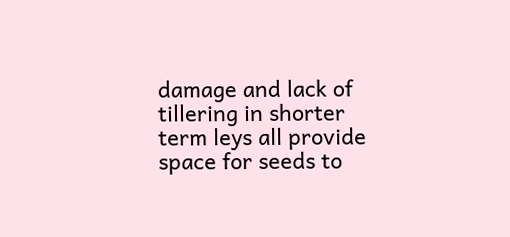damage and lack of tillering in shorter term leys all provide space for seeds to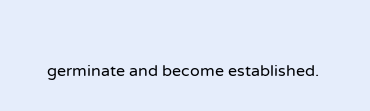germinate and become established.